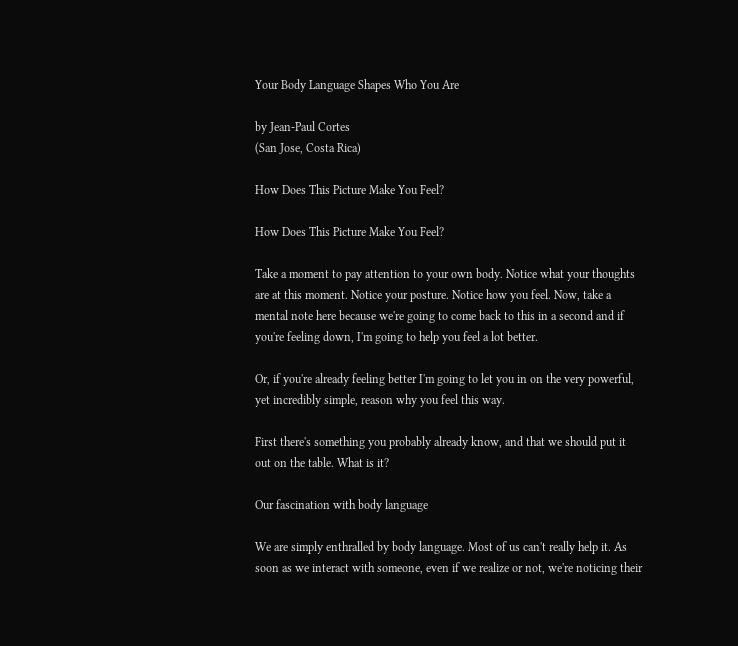Your Body Language Shapes Who You Are

by Jean-Paul Cortes
(San Jose, Costa Rica)

How Does This Picture Make You Feel?

How Does This Picture Make You Feel?

Take a moment to pay attention to your own body. Notice what your thoughts are at this moment. Notice your posture. Notice how you feel. Now, take a mental note here because we're going to come back to this in a second and if you're feeling down, I'm going to help you feel a lot better.

Or, if you're already feeling better I'm going to let you in on the very powerful, yet incredibly simple, reason why you feel this way.

First there's something you probably already know, and that we should put it out on the table. What is it?

Our fascination with body language

We are simply enthralled by body language. Most of us can't really help it. As soon as we interact with someone, even if we realize or not, we're noticing their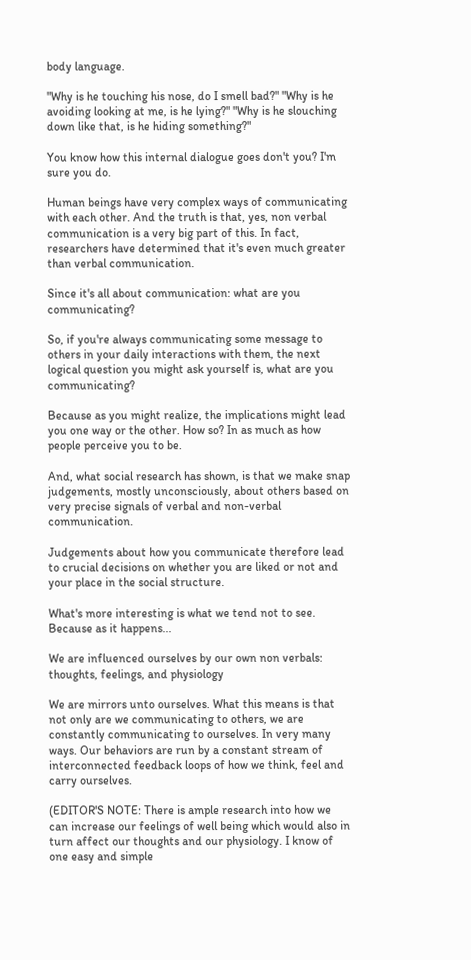body language.

"Why is he touching his nose, do I smell bad?" "Why is he avoiding looking at me, is he lying?" "Why is he slouching down like that, is he hiding something?"

You know how this internal dialogue goes don't you? I'm sure you do.

Human beings have very complex ways of communicating with each other. And the truth is that, yes, non verbal communication is a very big part of this. In fact, researchers have determined that it's even much greater than verbal communication.

Since it's all about communication: what are you communicating?

So, if you're always communicating some message to others in your daily interactions with them, the next logical question you might ask yourself is, what are you communicating?

Because as you might realize, the implications might lead you one way or the other. How so? In as much as how people perceive you to be.

And, what social research has shown, is that we make snap judgements, mostly unconsciously, about others based on very precise signals of verbal and non-verbal communication.

Judgements about how you communicate therefore lead to crucial decisions on whether you are liked or not and your place in the social structure.

What's more interesting is what we tend not to see. Because as it happens...

We are influenced ourselves by our own non verbals: thoughts, feelings, and physiology

We are mirrors unto ourselves. What this means is that not only are we communicating to others, we are constantly communicating to ourselves. In very many ways. Our behaviors are run by a constant stream of interconnected feedback loops of how we think, feel and carry ourselves.

(EDITOR'S NOTE: There is ample research into how we can increase our feelings of well being which would also in turn affect our thoughts and our physiology. I know of one easy and simple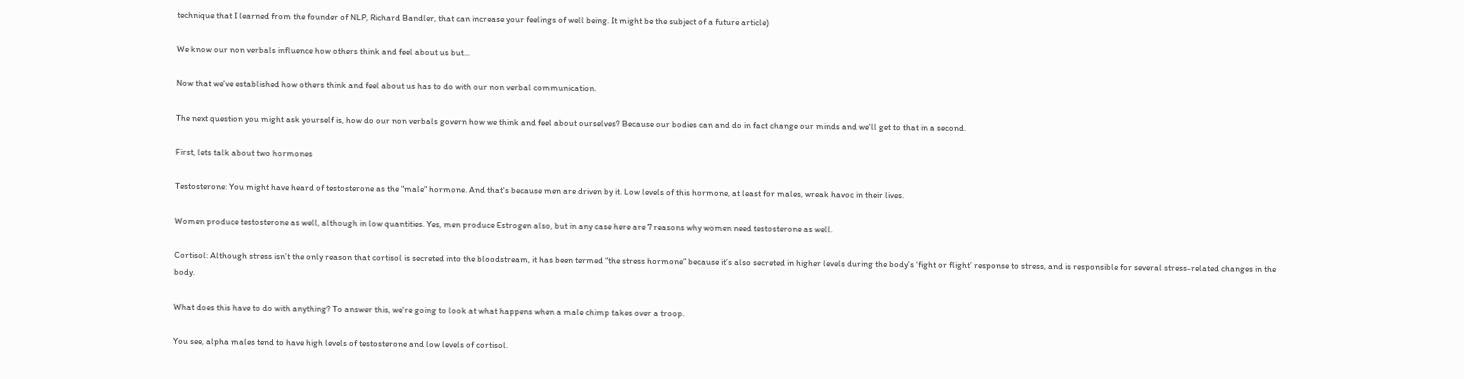technique that I learned from the founder of NLP, Richard Bandler, that can increase your feelings of well being. It might be the subject of a future article)

We know our non verbals influence how others think and feel about us but...

Now that we've established how others think and feel about us has to do with our non verbal communication.

The next question you might ask yourself is, how do our non verbals govern how we think and feel about ourselves? Because our bodies can and do in fact change our minds and we'll get to that in a second.

First, lets talk about two hormones

Testosterone: You might have heard of testosterone as the "male" hormone. And that's because men are driven by it. Low levels of this hormone, at least for males, wreak havoc in their lives.

Women produce testosterone as well, although in low quantities. Yes, men produce Estrogen also, but in any case here are 7 reasons why women need testosterone as well.

Cortisol: Although stress isn’t the only reason that cortisol is secreted into the bloodstream, it has been termed “the stress hormone” because it’s also secreted in higher levels during the body’s ‘fight or flight’ response to stress, and is responsible for several stress-related changes in the body.

What does this have to do with anything? To answer this, we're going to look at what happens when a male chimp takes over a troop.

You see, alpha males tend to have high levels of testosterone and low levels of cortisol.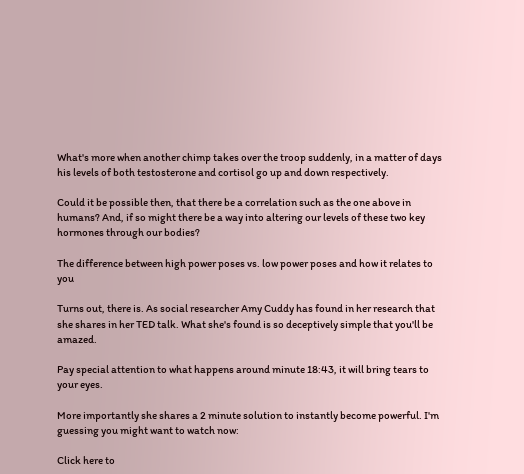What's more when another chimp takes over the troop suddenly, in a matter of days his levels of both testosterone and cortisol go up and down respectively.

Could it be possible then, that there be a correlation such as the one above in humans? And, if so might there be a way into altering our levels of these two key hormones through our bodies?

The difference between high power poses vs. low power poses and how it relates to you

Turns out, there is. As social researcher Amy Cuddy has found in her research that she shares in her TED talk. What she's found is so deceptively simple that you'll be amazed.

Pay special attention to what happens around minute 18:43, it will bring tears to your eyes.

More importantly she shares a 2 minute solution to instantly become powerful. I'm guessing you might want to watch now:

Click here to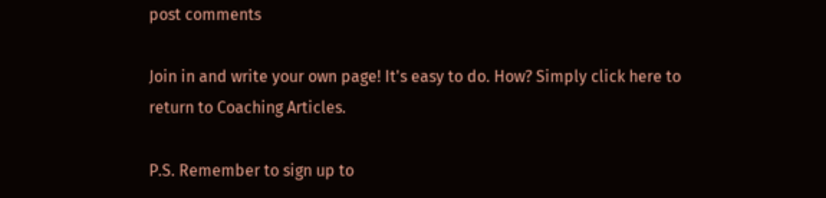post comments

Join in and write your own page! It's easy to do. How? Simply click here to return to Coaching Articles.

P.S. Remember to sign up to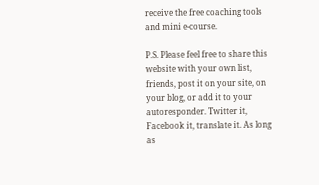receive the free coaching tools and mini e-course.

P.S. Please feel free to share this website with your own list, friends, post it on your site, on your blog, or add it to your autoresponder. Twitter it, Facebook it, translate it. As long as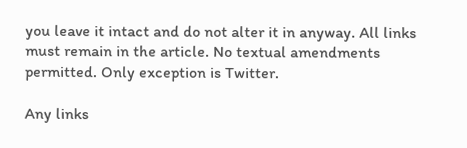you leave it intact and do not alter it in anyway. All links must remain in the article. No textual amendments permitted. Only exception is Twitter.

Any links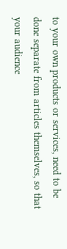to your own products or services, need to be done separate from articles themselves, so that your audience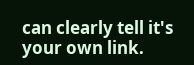can clearly tell it's your own link.